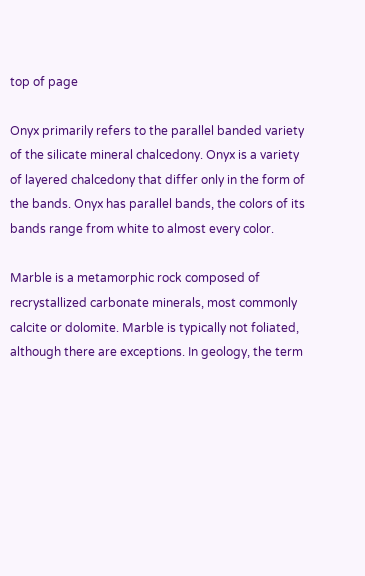top of page

Onyx primarily refers to the parallel banded variety of the silicate mineral chalcedony. Onyx is a variety of layered chalcedony that differ only in the form of the bands. Onyx has parallel bands, the colors of its bands range from white to almost every color.

Marble is a metamorphic rock composed of recrystallized carbonate minerals, most commonly calcite or dolomite. Marble is typically not foliated, although there are exceptions. In geology, the term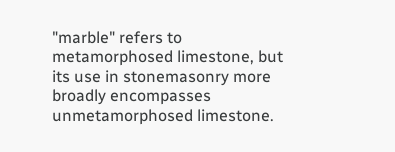"marble" refers to metamorphosed limestone, but its use in stonemasonry more broadly encompasses unmetamorphosed limestone.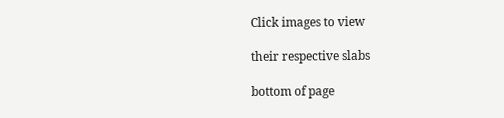Click images to view

their respective slabs

bottom of page